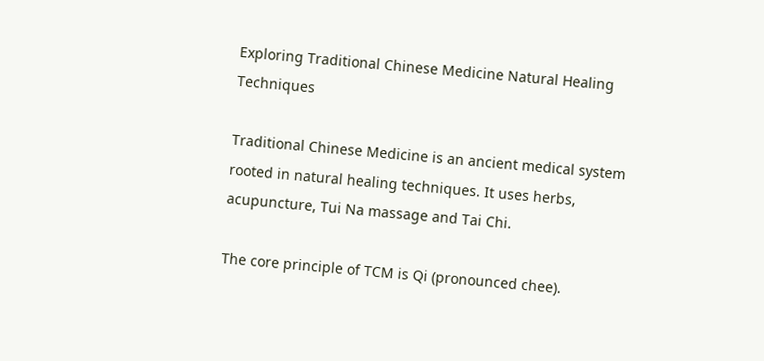Exploring Traditional Chinese Medicine Natural Healing Techniques

Traditional Chinese Medicine is an ancient medical system rooted in natural healing techniques. It uses herbs, acupuncture, Tui Na massage and Tai Chi.

The core principle of TCM is Qi (pronounced chee).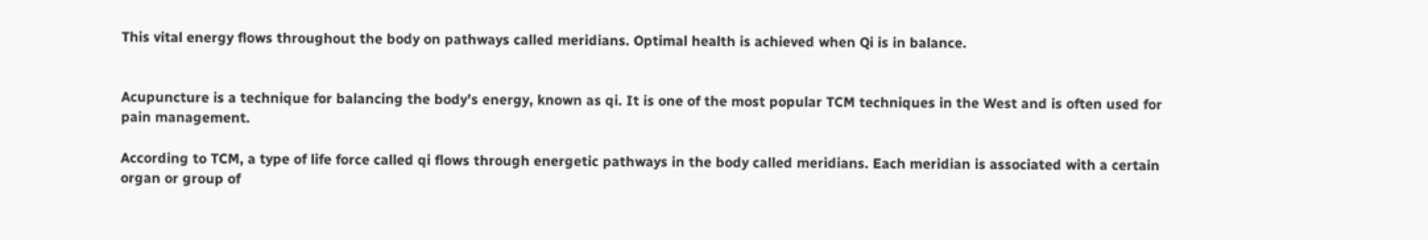This vital energy flows throughout the body on pathways called meridians. Optimal health is achieved when Qi is in balance.


Acupuncture is a technique for balancing the body’s energy, known as qi. It is one of the most popular TCM techniques in the West and is often used for pain management.

According to TCM, a type of life force called qi flows through energetic pathways in the body called meridians. Each meridian is associated with a certain organ or group of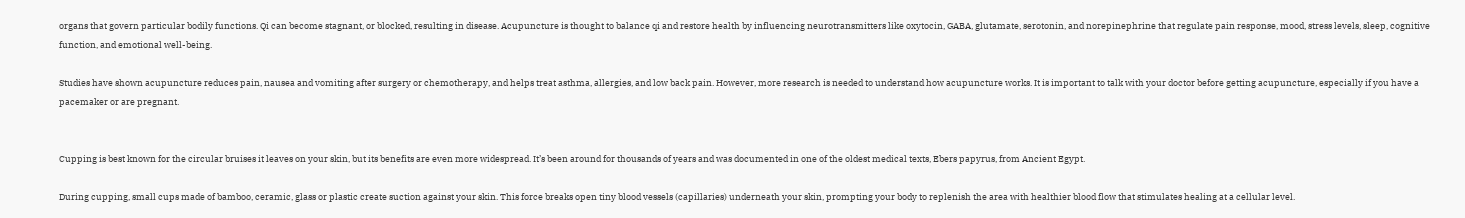organs that govern particular bodily functions. Qi can become stagnant, or blocked, resulting in disease. Acupuncture is thought to balance qi and restore health by influencing neurotransmitters like oxytocin, GABA, glutamate, serotonin, and norepinephrine that regulate pain response, mood, stress levels, sleep, cognitive function, and emotional well-being.

Studies have shown acupuncture reduces pain, nausea and vomiting after surgery or chemotherapy, and helps treat asthma, allergies, and low back pain. However, more research is needed to understand how acupuncture works. It is important to talk with your doctor before getting acupuncture, especially if you have a pacemaker or are pregnant.


Cupping is best known for the circular bruises it leaves on your skin, but its benefits are even more widespread. It’s been around for thousands of years and was documented in one of the oldest medical texts, Ebers papyrus, from Ancient Egypt.

During cupping, small cups made of bamboo, ceramic, glass or plastic create suction against your skin. This force breaks open tiny blood vessels (capillaries) underneath your skin, prompting your body to replenish the area with healthier blood flow that stimulates healing at a cellular level.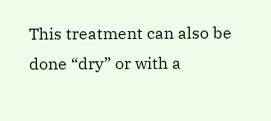This treatment can also be done “dry” or with a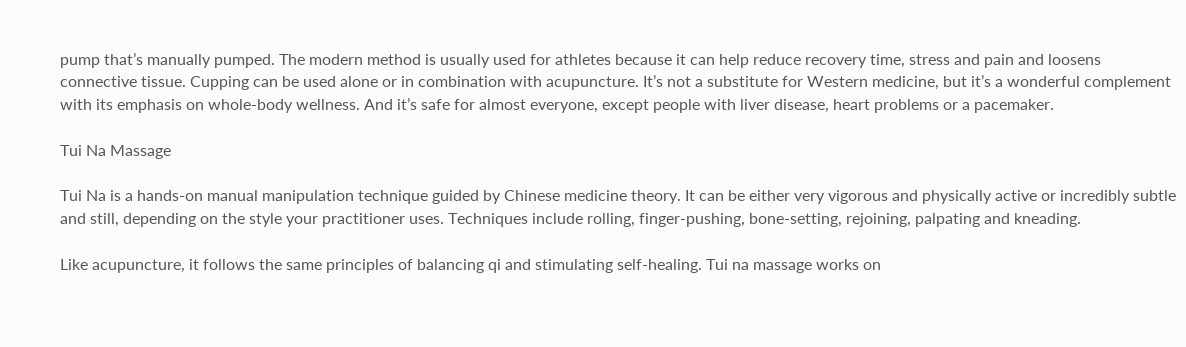pump that’s manually pumped. The modern method is usually used for athletes because it can help reduce recovery time, stress and pain and loosens connective tissue. Cupping can be used alone or in combination with acupuncture. It’s not a substitute for Western medicine, but it’s a wonderful complement with its emphasis on whole-body wellness. And it’s safe for almost everyone, except people with liver disease, heart problems or a pacemaker.

Tui Na Massage

Tui Na is a hands-on manual manipulation technique guided by Chinese medicine theory. It can be either very vigorous and physically active or incredibly subtle and still, depending on the style your practitioner uses. Techniques include rolling, finger-pushing, bone-setting, rejoining, palpating and kneading.

Like acupuncture, it follows the same principles of balancing qi and stimulating self-healing. Tui na massage works on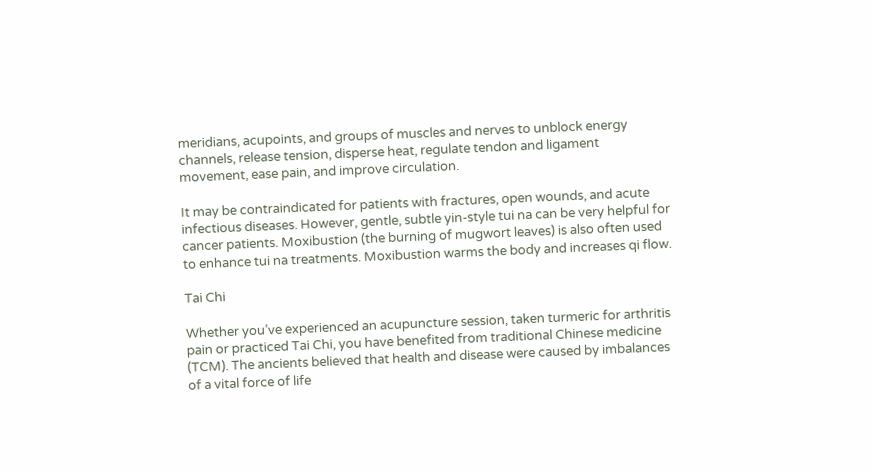meridians, acupoints, and groups of muscles and nerves to unblock energy channels, release tension, disperse heat, regulate tendon and ligament movement, ease pain, and improve circulation.

It may be contraindicated for patients with fractures, open wounds, and acute infectious diseases. However, gentle, subtle yin-style tui na can be very helpful for cancer patients. Moxibustion (the burning of mugwort leaves) is also often used to enhance tui na treatments. Moxibustion warms the body and increases qi flow.

Tai Chi

Whether you’ve experienced an acupuncture session, taken turmeric for arthritis pain or practiced Tai Chi, you have benefited from traditional Chinese medicine (TCM). The ancients believed that health and disease were caused by imbalances of a vital force of life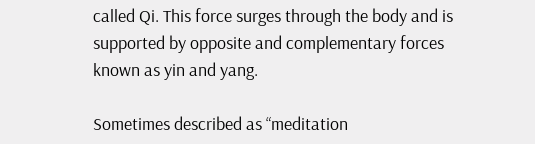called Qi. This force surges through the body and is supported by opposite and complementary forces known as yin and yang.

Sometimes described as “meditation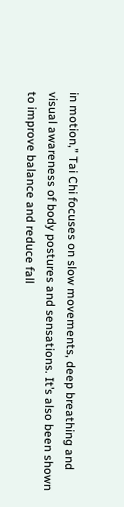in motion,” Tai Chi focuses on slow movements, deep breathing and visual awareness of body postures and sensations. It’s also been shown to improve balance and reduce fall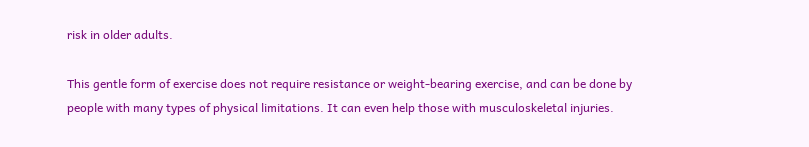risk in older adults.

This gentle form of exercise does not require resistance or weight-bearing exercise, and can be done by people with many types of physical limitations. It can even help those with musculoskeletal injuries.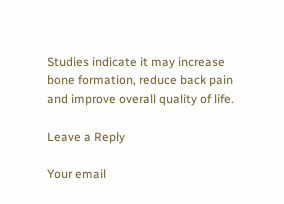Studies indicate it may increase bone formation, reduce back pain and improve overall quality of life.

Leave a Reply

Your email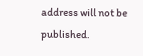address will not be published.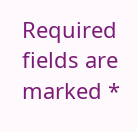Required fields are marked *